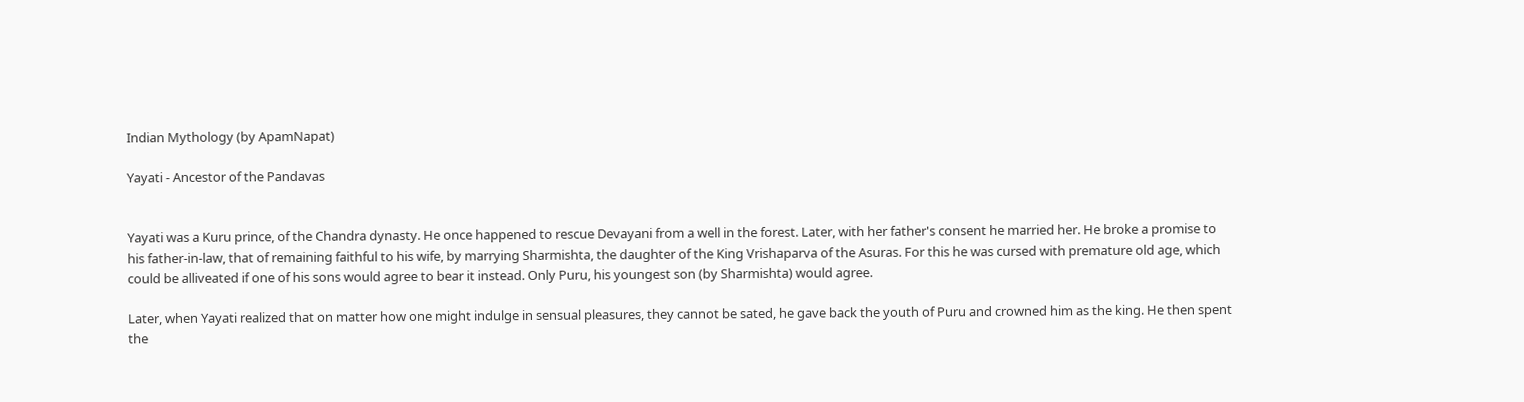Indian Mythology (by ApamNapat)

Yayati - Ancestor of the Pandavas


Yayati was a Kuru prince, of the Chandra dynasty. He once happened to rescue Devayani from a well in the forest. Later, with her father's consent he married her. He broke a promise to his father-in-law, that of remaining faithful to his wife, by marrying Sharmishta, the daughter of the King Vrishaparva of the Asuras. For this he was cursed with premature old age, which could be alliveated if one of his sons would agree to bear it instead. Only Puru, his youngest son (by Sharmishta) would agree.

Later, when Yayati realized that on matter how one might indulge in sensual pleasures, they cannot be sated, he gave back the youth of Puru and crowned him as the king. He then spent the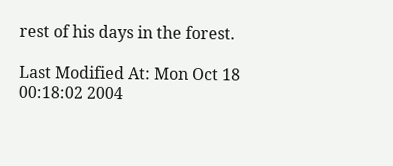rest of his days in the forest.

Last Modified At: Mon Oct 18 00:18:02 2004